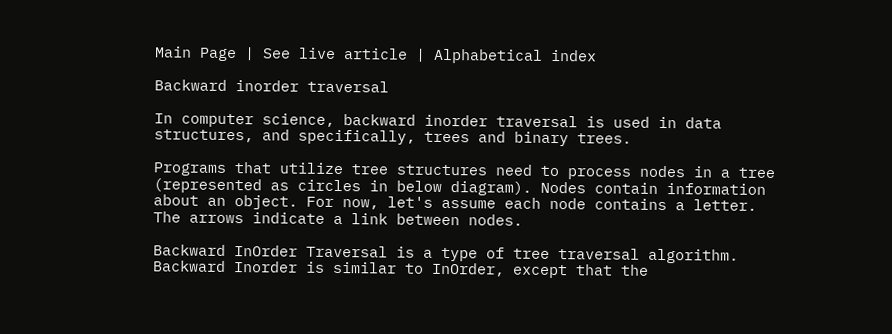Main Page | See live article | Alphabetical index

Backward inorder traversal

In computer science, backward inorder traversal is used in data structures, and specifically, trees and binary trees.

Programs that utilize tree structures need to process nodes in a tree (represented as circles in below diagram). Nodes contain information about an object. For now, let's assume each node contains a letter. The arrows indicate a link between nodes.

Backward InOrder Traversal is a type of tree traversal algorithm. Backward Inorder is similar to InOrder, except that the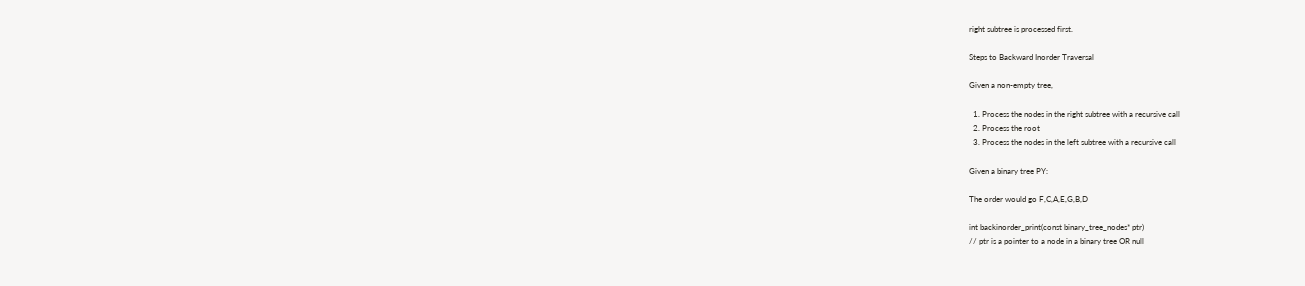right subtree is processed first.

Steps to Backward Inorder Traversal

Given a non-empty tree,

  1. Process the nodes in the right subtree with a recursive call
  2. Process the root
  3. Process the nodes in the left subtree with a recursive call

Given a binary tree PY:

The order would go F,C,A,E,G,B,D

int backinorder_print(const binary_tree_nodes* ptr)
// ptr is a pointer to a node in a binary tree OR null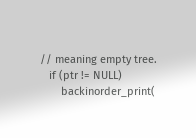// meaning empty tree.
   if (ptr != NULL)
       backinorder_print(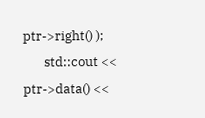ptr->right() );
       std::cout << ptr->data() <<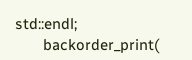std::endl;
       backorder_print(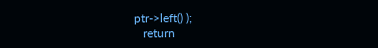ptr->left() );
   return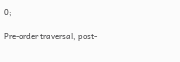0;

Pre-order traversal, post-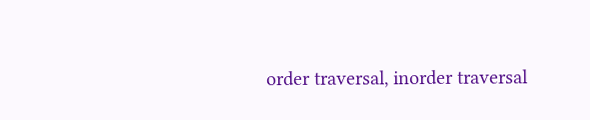order traversal, inorder traversal